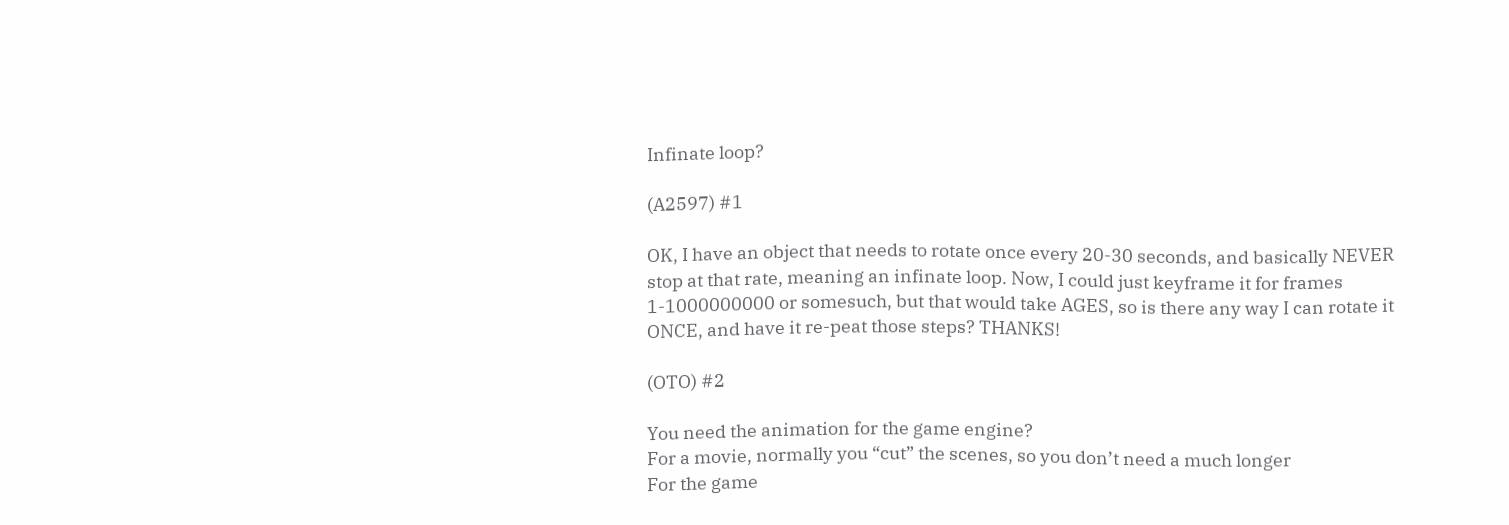Infinate loop?

(A2597) #1

OK, I have an object that needs to rotate once every 20-30 seconds, and basically NEVER stop at that rate, meaning an infinate loop. Now, I could just keyframe it for frames 1-1000000000 or somesuch, but that would take AGES, so is there any way I can rotate it ONCE, and have it re-peat those steps? THANKS!

(OTO) #2

You need the animation for the game engine?
For a movie, normally you “cut” the scenes, so you don’t need a much longer
For the game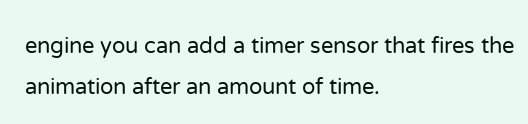engine you can add a timer sensor that fires the animation after an amount of time.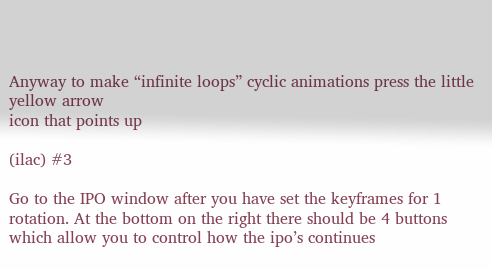Anyway to make “infinite loops” cyclic animations press the little yellow arrow
icon that points up

(ilac) #3

Go to the IPO window after you have set the keyframes for 1 rotation. At the bottom on the right there should be 4 buttons which allow you to control how the ipo’s continues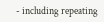- including repeating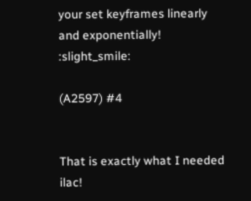your set keyframes linearly and exponentially! :slight_smile:

(A2597) #4


That is exactly what I needed ilac!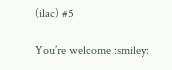(ilac) #5

You’re welcome :smiley: